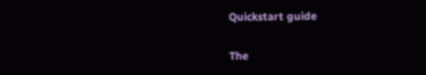Quickstart guide

The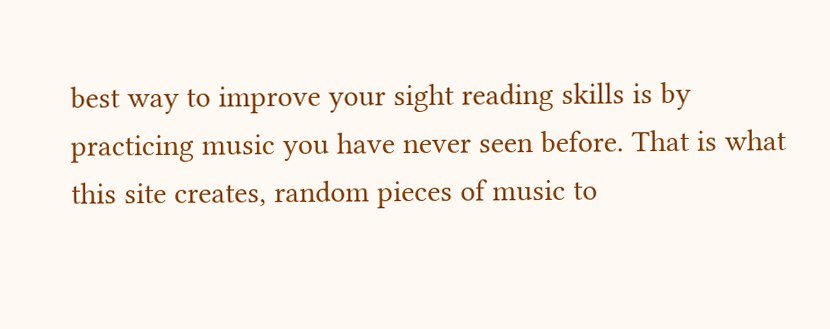best way to improve your sight reading skills is by practicing music you have never seen before. That is what this site creates, random pieces of music to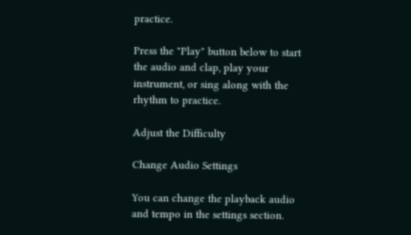practice.

Press the "Play" button below to start the audio and clap, play your instrument, or sing along with the rhythm to practice.

Adjust the Difficulty

Change Audio Settings

You can change the playback audio and tempo in the settings section.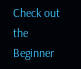Check out the Beginner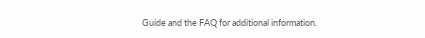Guide and the FAQ for additional information.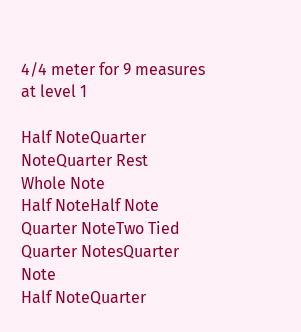4/4 meter for 9 measures at level 1

Half NoteQuarter NoteQuarter Rest
Whole Note
Half NoteHalf Note
Quarter NoteTwo Tied Quarter NotesQuarter Note
Half NoteQuarter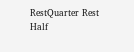RestQuarter Rest
Half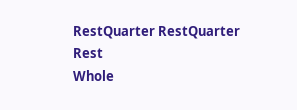RestQuarter RestQuarter Rest
Whole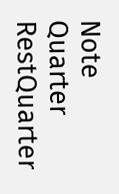Note
Quarter RestQuarter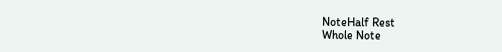NoteHalf Rest
Whole Note